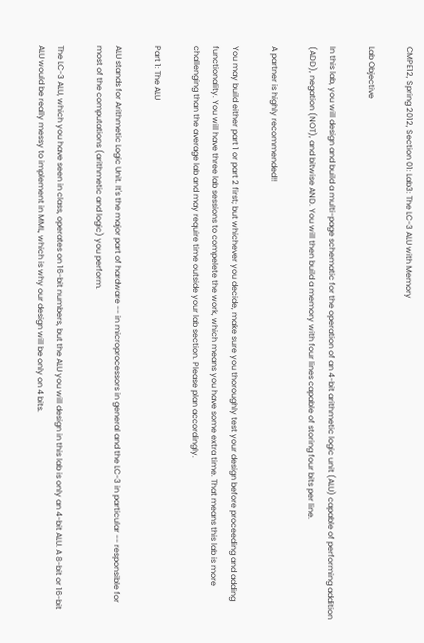CMPE12, Spring 2012, Section 01: Lab3: The LC-3 ALU with Memory

Lab Objective

In this lab, you will design and build a multi-page schematic for the operation of an 4-bit arithmetic logic unit (ALU) capable of performing addition (ADD), negation (NOT), and bitwise AND. You will then build a memory with four lines capable of storing four bits per line.

A partner is highly recommended!!

You may build either part 1 or part 2 first; but whichever you decide, make sure you thoroughly test your design before proceeding and adding functionality. You will have three lab sessions to compelete the work, which means you have some extra time. That means this lab is more challenging than the average lab and may require time outside your lab section. Please plan accordingly.

Part 1: The ALU

ALU stands for Arithmetic Logic Unit. It's the major part of hardware -- in microprocessors in general and the LC-3 in particular -- responsible for most of the computations (arithmetic and logic) you perform.

The LC-3 ALU, which you have seen in class, operates on 16-bit numbers, but the ALU you will design in this lab is only an 4-bit ALU. A 8-bit or 16-bit ALU would be really messy to implement in MML, which is why our design will be only on 4 bits.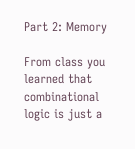Part 2: Memory

From class you learned that combinational logic is just a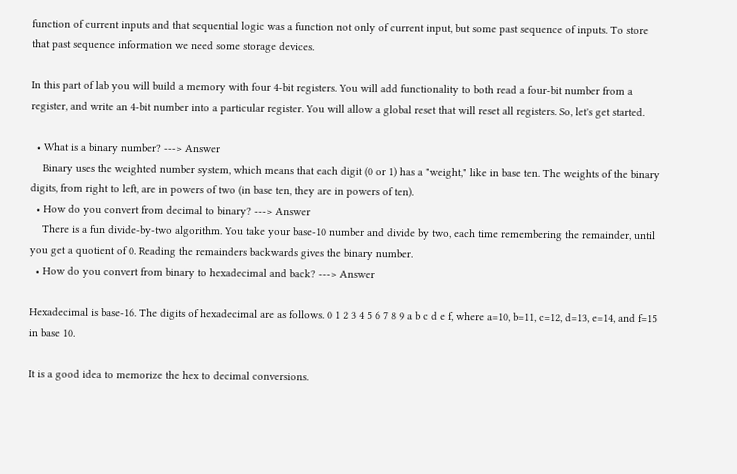function of current inputs and that sequential logic was a function not only of current input, but some past sequence of inputs. To store that past sequence information we need some storage devices.

In this part of lab you will build a memory with four 4-bit registers. You will add functionality to both read a four-bit number from a register, and write an 4-bit number into a particular register. You will allow a global reset that will reset all registers. So, let's get started.

  • What is a binary number? ---> Answer
    Binary uses the weighted number system, which means that each digit (0 or 1) has a "weight," like in base ten. The weights of the binary digits, from right to left, are in powers of two (in base ten, they are in powers of ten).
  • How do you convert from decimal to binary? ---> Answer
    There is a fun divide-by-two algorithm. You take your base-10 number and divide by two, each time remembering the remainder, until you get a quotient of 0. Reading the remainders backwards gives the binary number.
  • How do you convert from binary to hexadecimal and back? ---> Answer

Hexadecimal is base-16. The digits of hexadecimal are as follows. 0 1 2 3 4 5 6 7 8 9 a b c d e f, where a=10, b=11, c=12, d=13, e=14, and f=15 in base 10.

It is a good idea to memorize the hex to decimal conversions.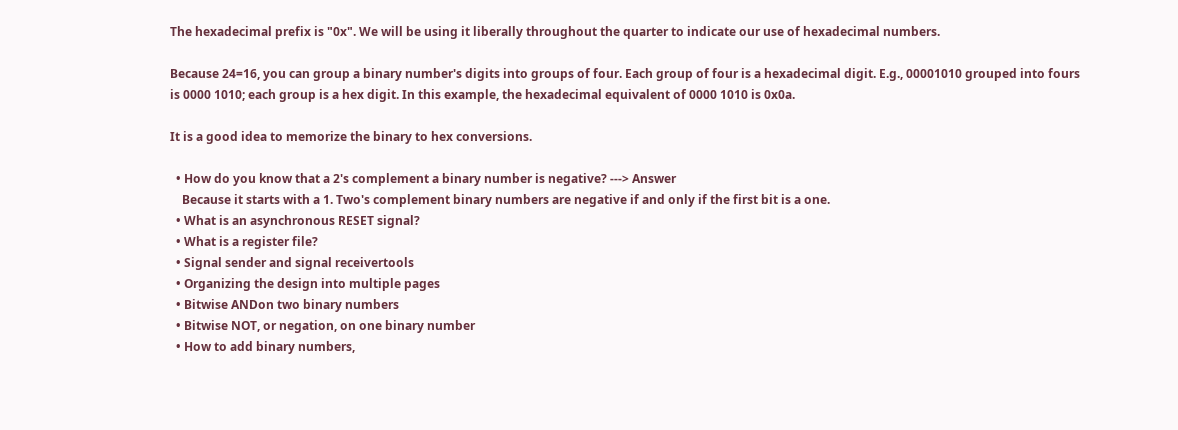The hexadecimal prefix is "0x". We will be using it liberally throughout the quarter to indicate our use of hexadecimal numbers.

Because 24=16, you can group a binary number's digits into groups of four. Each group of four is a hexadecimal digit. E.g., 00001010 grouped into fours is 0000 1010; each group is a hex digit. In this example, the hexadecimal equivalent of 0000 1010 is 0x0a.

It is a good idea to memorize the binary to hex conversions.

  • How do you know that a 2's complement a binary number is negative? ---> Answer
    Because it starts with a 1. Two's complement binary numbers are negative if and only if the first bit is a one.
  • What is an asynchronous RESET signal?
  • What is a register file?
  • Signal sender and signal receivertools
  • Organizing the design into multiple pages
  • Bitwise ANDon two binary numbers
  • Bitwise NOT, or negation, on one binary number
  • How to add binary numbers,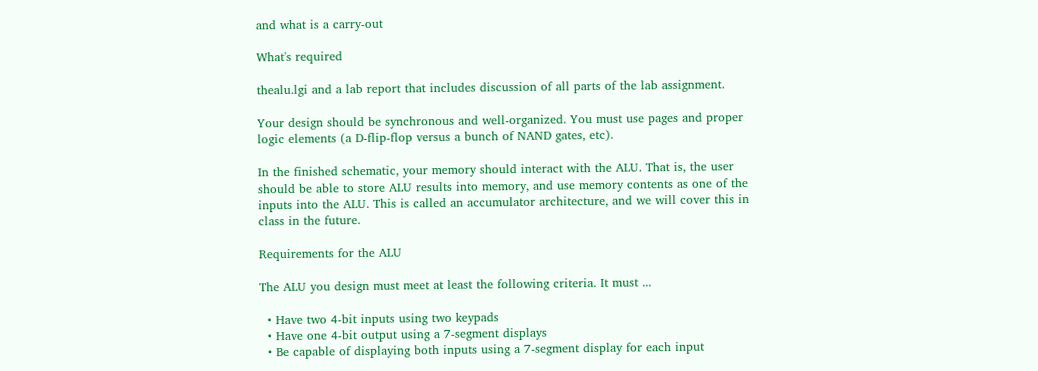and what is a carry-out

What's required

thealu.lgi and a lab report that includes discussion of all parts of the lab assignment.

Your design should be synchronous and well-organized. You must use pages and proper logic elements (a D-flip-flop versus a bunch of NAND gates, etc).

In the finished schematic, your memory should interact with the ALU. That is, the user should be able to store ALU results into memory, and use memory contents as one of the inputs into the ALU. This is called an accumulator architecture, and we will cover this in class in the future.

Requirements for the ALU

The ALU you design must meet at least the following criteria. It must ...

  • Have two 4-bit inputs using two keypads
  • Have one 4-bit output using a 7-segment displays
  • Be capable of displaying both inputs using a 7-segment display for each input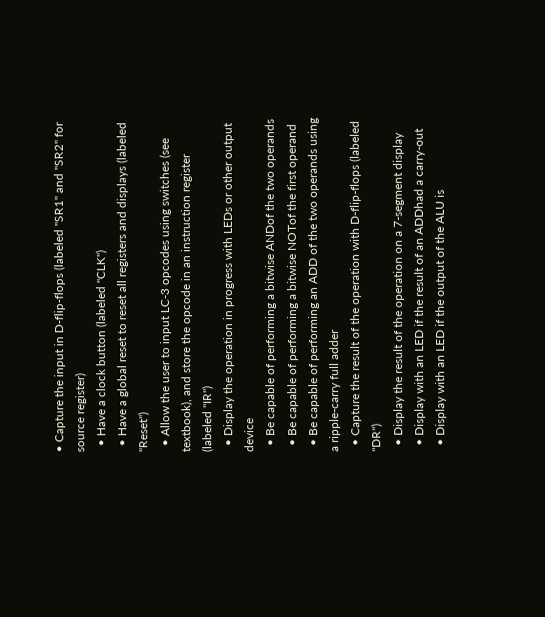• Capture the input in D-flip-flops (labeled "SR1" and "SR2" for source register)
  • Have a clock button (labeled "CLK")
  • Have a global reset to reset all registers and displays (labeled "Reset")
  • Allow the user to input LC-3 opcodes using switches (see textbook), and store the opcode in an instruction register (labeled "IR")
  • Display the operation in progress with LEDs or other output device
  • Be capable of performing a bitwise ANDof the two operands
  • Be capable of performing a bitwise NOTof the first operand
  • Be capable of performing an ADD of the two operands using a ripple-carry full adder
  • Capture the result of the operation with D-flip-flops (labeled "DR")
  • Display the result of the operation on a 7-segment display
  • Display with an LED if the result of an ADDhad a carry-out
  • Display with an LED if the output of the ALU is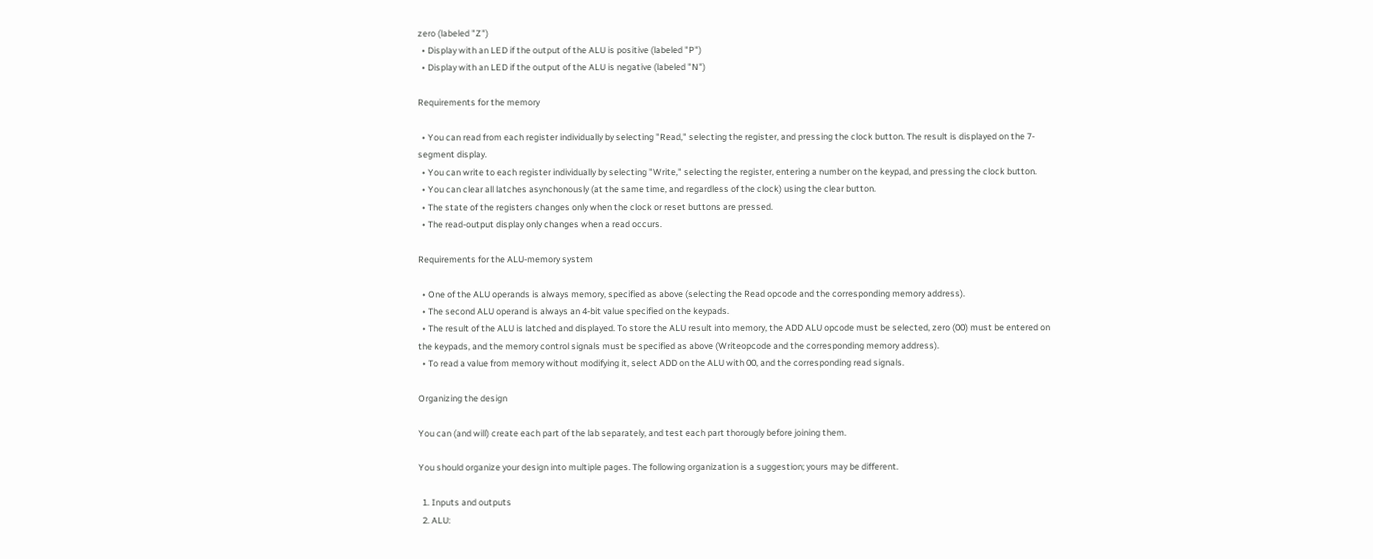zero (labeled "Z")
  • Display with an LED if the output of the ALU is positive (labeled "P")
  • Display with an LED if the output of the ALU is negative (labeled "N")

Requirements for the memory

  • You can read from each register individually by selecting "Read," selecting the register, and pressing the clock button. The result is displayed on the 7-segment display.
  • You can write to each register individually by selecting "Write," selecting the register, entering a number on the keypad, and pressing the clock button.
  • You can clear all latches asynchonously (at the same time, and regardless of the clock) using the clear button.
  • The state of the registers changes only when the clock or reset buttons are pressed.
  • The read-output display only changes when a read occurs.

Requirements for the ALU-memory system

  • One of the ALU operands is always memory, specified as above (selecting the Read opcode and the corresponding memory address).
  • The second ALU operand is always an 4-bit value specified on the keypads.
  • The result of the ALU is latched and displayed. To store the ALU result into memory, the ADD ALU opcode must be selected, zero (00) must be entered on the keypads, and the memory control signals must be specified as above (Writeopcode and the corresponding memory address).
  • To read a value from memory without modifying it, select ADD on the ALU with 00, and the corresponding read signals.

Organizing the design

You can (and will) create each part of the lab separately, and test each part thorougly before joining them.

You should organize your design into multiple pages. The following organization is a suggestion; yours may be different.

  1. Inputs and outputs
  2. ALU: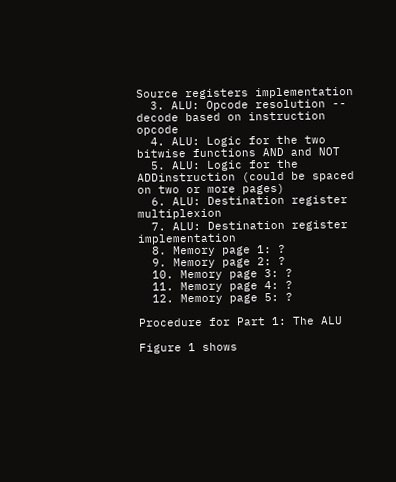Source registers implementation
  3. ALU: Opcode resolution -- decode based on instruction opcode
  4. ALU: Logic for the two bitwise functions AND and NOT
  5. ALU: Logic for the ADDinstruction (could be spaced on two or more pages)
  6. ALU: Destination register multiplexion
  7. ALU: Destination register implementation
  8. Memory page 1: ?
  9. Memory page 2: ?
  10. Memory page 3: ?
  11. Memory page 4: ?
  12. Memory page 5: ?

Procedure for Part 1: The ALU

Figure 1 shows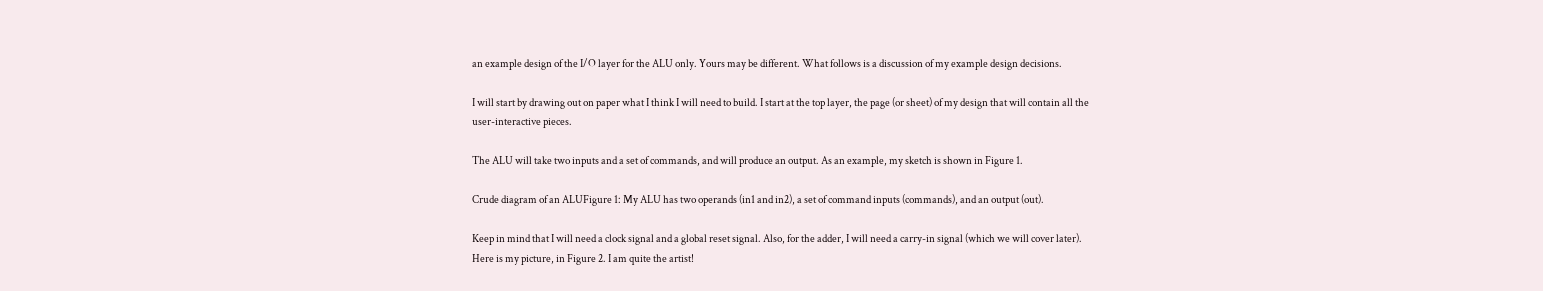an example design of the I/O layer for the ALU only. Yours may be different. What follows is a discussion of my example design decisions.

I will start by drawing out on paper what I think I will need to build. I start at the top layer, the page (or sheet) of my design that will contain all the user-interactive pieces.

The ALU will take two inputs and a set of commands, and will produce an output. As an example, my sketch is shown in Figure 1.

Crude diagram of an ALUFigure 1: My ALU has two operands (in1 and in2), a set of command inputs (commands), and an output (out).

Keep in mind that I will need a clock signal and a global reset signal. Also, for the adder, I will need a carry-in signal (which we will cover later). Here is my picture, in Figure 2. I am quite the artist!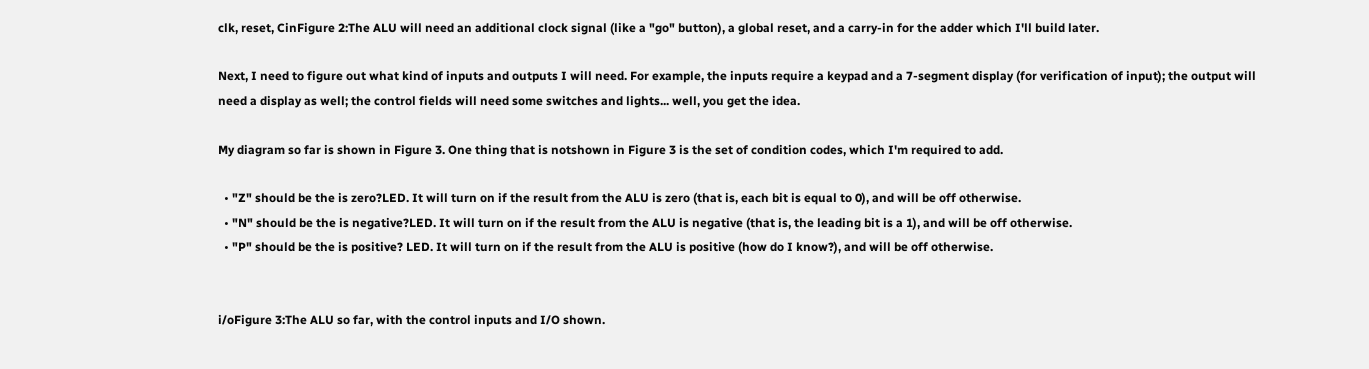clk, reset, CinFigure 2:The ALU will need an additional clock signal (like a "go" button), a global reset, and a carry-in for the adder which I'll build later.

Next, I need to figure out what kind of inputs and outputs I will need. For example, the inputs require a keypad and a 7-segment display (for verification of input); the output will need a display as well; the control fields will need some switches and lights... well, you get the idea.

My diagram so far is shown in Figure 3. One thing that is notshown in Figure 3 is the set of condition codes, which I'm required to add.

  • "Z" should be the is zero?LED. It will turn on if the result from the ALU is zero (that is, each bit is equal to 0), and will be off otherwise.
  • "N" should be the is negative?LED. It will turn on if the result from the ALU is negative (that is, the leading bit is a 1), and will be off otherwise.
  • "P" should be the is positive? LED. It will turn on if the result from the ALU is positive (how do I know?), and will be off otherwise.


i/oFigure 3:The ALU so far, with the control inputs and I/O shown.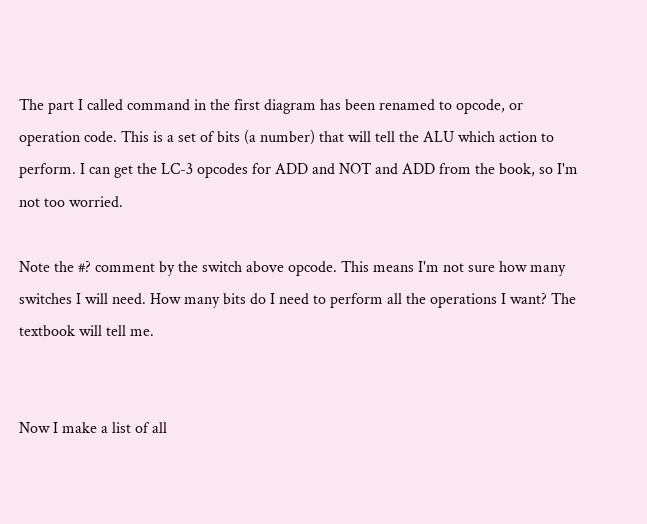The part I called command in the first diagram has been renamed to opcode, or operation code. This is a set of bits (a number) that will tell the ALU which action to perform. I can get the LC-3 opcodes for ADD and NOT and ADD from the book, so I'm not too worried.

Note the #? comment by the switch above opcode. This means I'm not sure how many switches I will need. How many bits do I need to perform all the operations I want? The textbook will tell me.


Now I make a list of all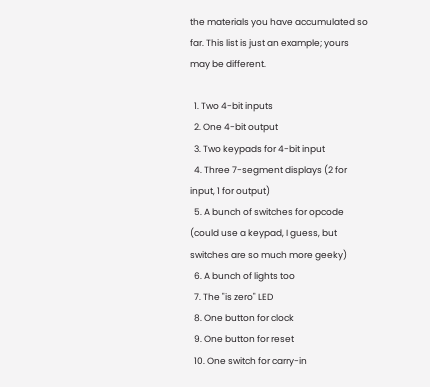the materials you have accumulated so far. This list is just an example; yours may be different.

  1. Two 4-bit inputs
  2. One 4-bit output
  3. Two keypads for 4-bit input
  4. Three 7-segment displays (2 for input, 1 for output)
  5. A bunch of switches for opcode (could use a keypad, I guess, but switches are so much more geeky)
  6. A bunch of lights too
  7. The "is zero" LED
  8. One button for clock
  9. One button for reset
  10. One switch for carry-in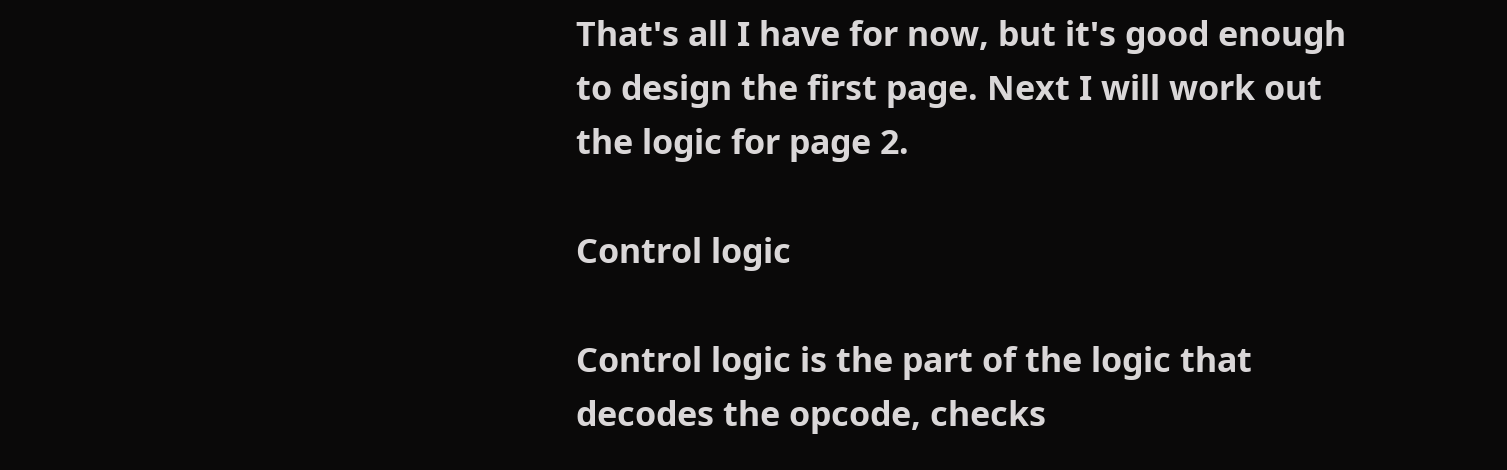That's all I have for now, but it's good enough to design the first page. Next I will work out the logic for page 2.

Control logic

Control logic is the part of the logic that decodes the opcode, checks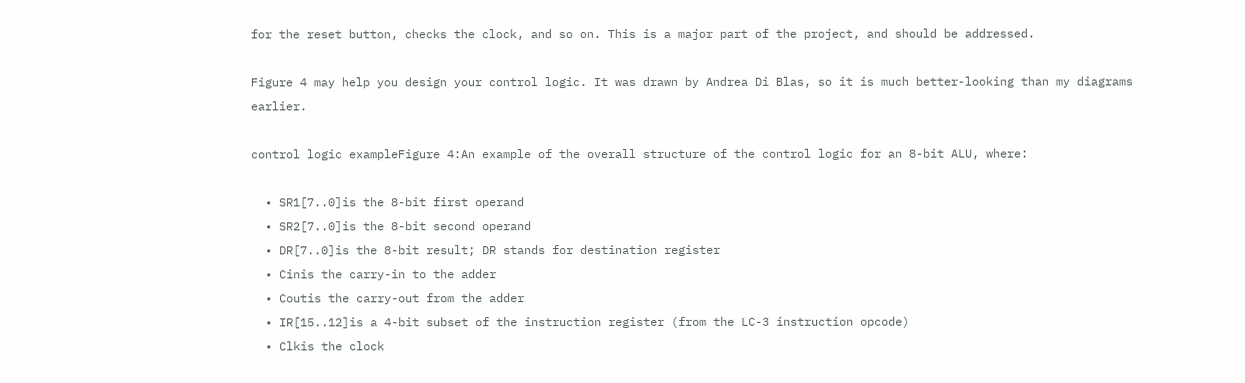for the reset button, checks the clock, and so on. This is a major part of the project, and should be addressed.

Figure 4 may help you design your control logic. It was drawn by Andrea Di Blas, so it is much better-looking than my diagrams earlier.

control logic exampleFigure 4:An example of the overall structure of the control logic for an 8-bit ALU, where:

  • SR1[7..0]is the 8-bit first operand
  • SR2[7..0]is the 8-bit second operand
  • DR[7..0]is the 8-bit result; DR stands for destination register
  • Cinis the carry-in to the adder
  • Coutis the carry-out from the adder
  • IR[15..12]is a 4-bit subset of the instruction register (from the LC-3 instruction opcode)
  • Clkis the clock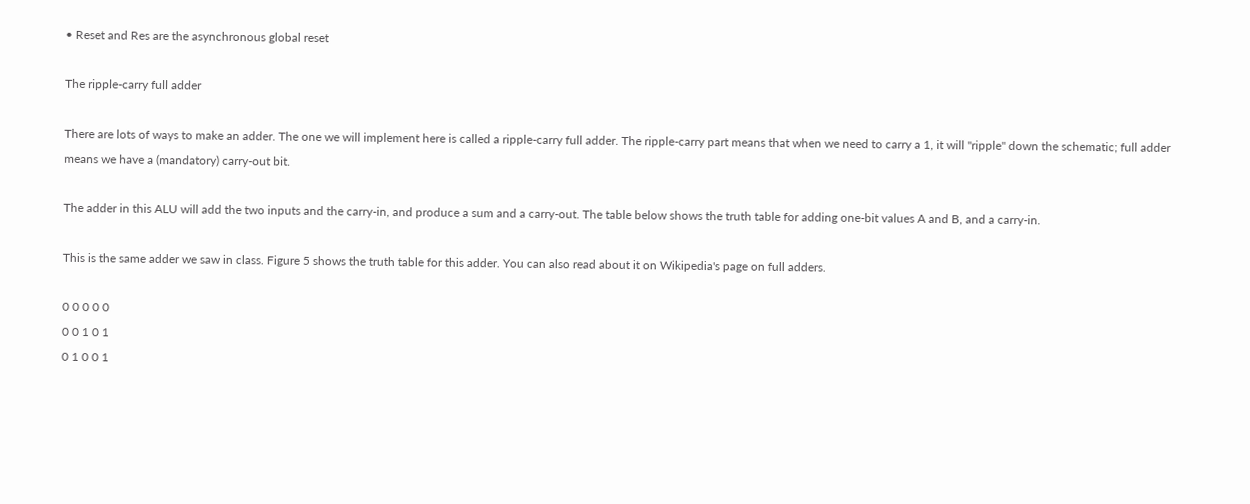• Reset and Res are the asynchronous global reset

The ripple-carry full adder

There are lots of ways to make an adder. The one we will implement here is called a ripple-carry full adder. The ripple-carry part means that when we need to carry a 1, it will "ripple" down the schematic; full adder means we have a (mandatory) carry-out bit.

The adder in this ALU will add the two inputs and the carry-in, and produce a sum and a carry-out. The table below shows the truth table for adding one-bit values A and B, and a carry-in.

This is the same adder we saw in class. Figure 5 shows the truth table for this adder. You can also read about it on Wikipedia's page on full adders.

0 0 0 0 0
0 0 1 0 1
0 1 0 0 1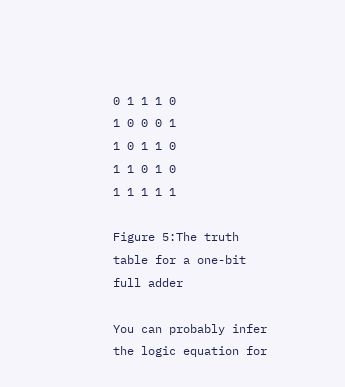0 1 1 1 0
1 0 0 0 1
1 0 1 1 0
1 1 0 1 0
1 1 1 1 1

Figure 5:The truth table for a one-bit full adder

You can probably infer the logic equation for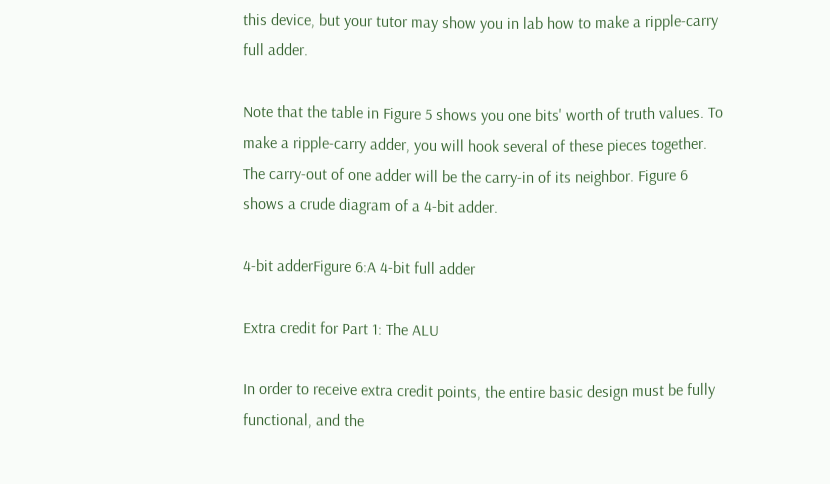this device, but your tutor may show you in lab how to make a ripple-carry full adder.

Note that the table in Figure 5 shows you one bits' worth of truth values. To make a ripple-carry adder, you will hook several of these pieces together. The carry-out of one adder will be the carry-in of its neighbor. Figure 6 shows a crude diagram of a 4-bit adder.

4-bit adderFigure 6:A 4-bit full adder

Extra credit for Part 1: The ALU

In order to receive extra credit points, the entire basic design must be fully functional, and the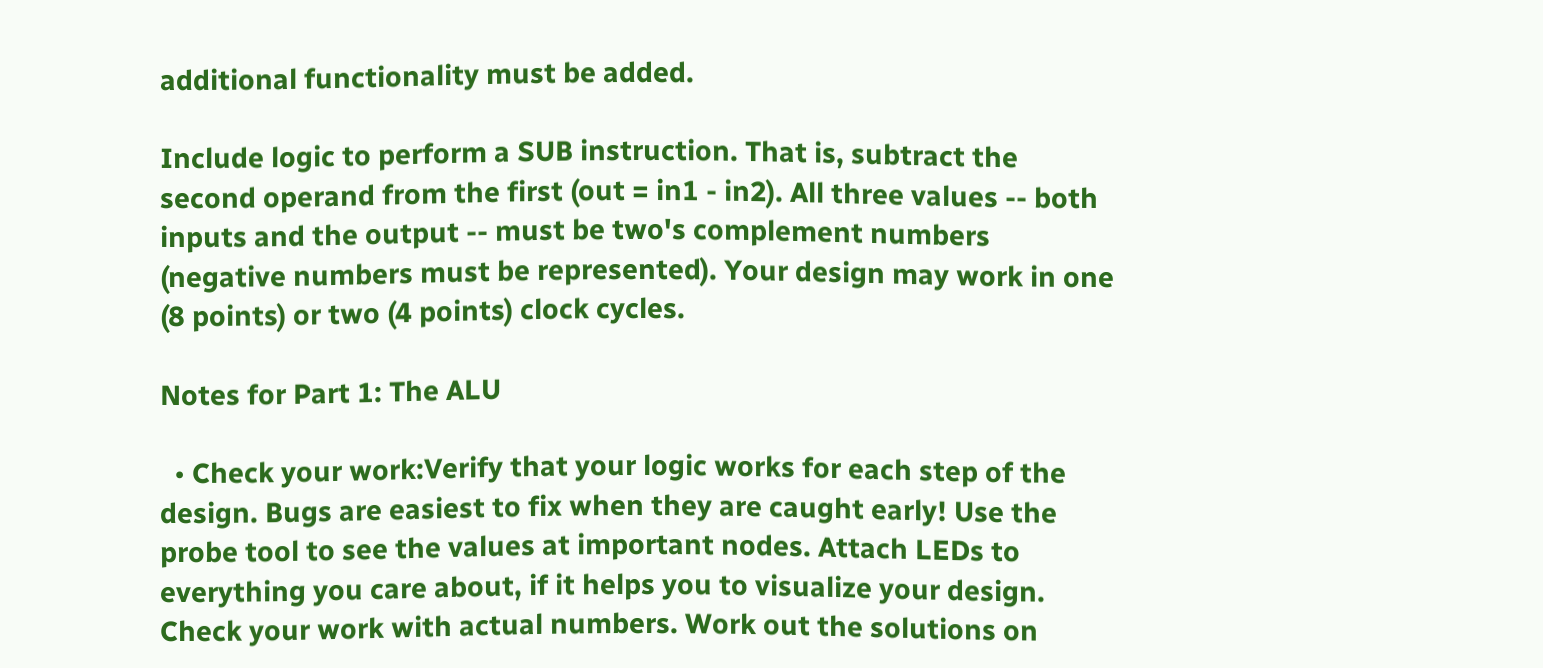additional functionality must be added.

Include logic to perform a SUB instruction. That is, subtract the second operand from the first (out = in1 - in2). All three values -- both inputs and the output -- must be two's complement numbers (negative numbers must be represented). Your design may work in one (8 points) or two (4 points) clock cycles.

Notes for Part 1: The ALU

  • Check your work:Verify that your logic works for each step of the design. Bugs are easiest to fix when they are caught early! Use the probe tool to see the values at important nodes. Attach LEDs to everything you care about, if it helps you to visualize your design. Check your work with actual numbers. Work out the solutions on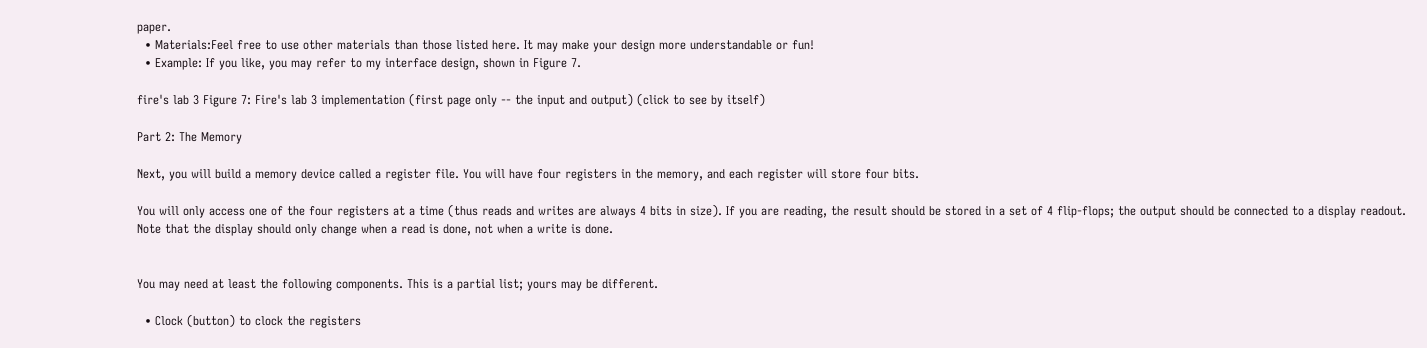paper.
  • Materials:Feel free to use other materials than those listed here. It may make your design more understandable or fun!
  • Example: If you like, you may refer to my interface design, shown in Figure 7.

fire's lab 3 Figure 7: Fire's lab 3 implementation (first page only -- the input and output) (click to see by itself)

Part 2: The Memory

Next, you will build a memory device called a register file. You will have four registers in the memory, and each register will store four bits.

You will only access one of the four registers at a time (thus reads and writes are always 4 bits in size). If you are reading, the result should be stored in a set of 4 flip-flops; the output should be connected to a display readout. Note that the display should only change when a read is done, not when a write is done.


You may need at least the following components. This is a partial list; yours may be different.

  • Clock (button) to clock the registers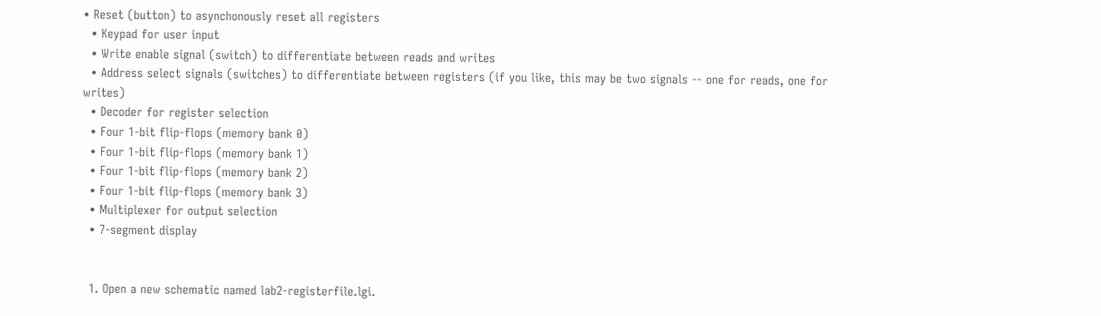• Reset (button) to asynchonously reset all registers
  • Keypad for user input
  • Write enable signal (switch) to differentiate between reads and writes
  • Address select signals (switches) to differentiate between registers (if you like, this may be two signals -- one for reads, one for writes)
  • Decoder for register selection
  • Four 1-bit flip-flops (memory bank 0)
  • Four 1-bit flip-flops (memory bank 1)
  • Four 1-bit flip-flops (memory bank 2)
  • Four 1-bit flip-flops (memory bank 3)
  • Multiplexer for output selection
  • 7-segment display


  1. Open a new schematic named lab2-registerfile.lgi.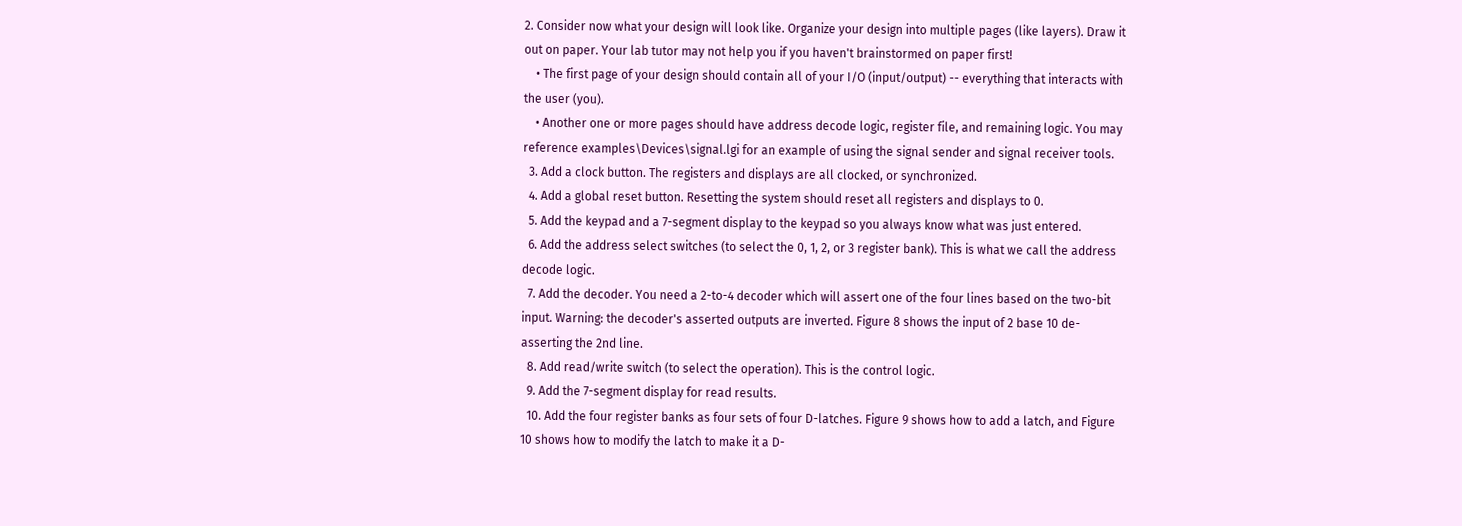2. Consider now what your design will look like. Organize your design into multiple pages (like layers). Draw it out on paper. Your lab tutor may not help you if you haven't brainstormed on paper first!
    • The first page of your design should contain all of your I/O (input/output) -- everything that interacts with the user (you).
    • Another one or more pages should have address decode logic, register file, and remaining logic. You may reference examples\Devices\signal.lgi for an example of using the signal sender and signal receiver tools.
  3. Add a clock button. The registers and displays are all clocked, or synchronized.
  4. Add a global reset button. Resetting the system should reset all registers and displays to 0.
  5. Add the keypad and a 7-segment display to the keypad so you always know what was just entered.
  6. Add the address select switches (to select the 0, 1, 2, or 3 register bank). This is what we call the address decode logic.
  7. Add the decoder. You need a 2-to-4 decoder which will assert one of the four lines based on the two-bit input. Warning: the decoder's asserted outputs are inverted. Figure 8 shows the input of 2 base 10 de-asserting the 2nd line.
  8. Add read/write switch (to select the operation). This is the control logic.
  9. Add the 7-segment display for read results.
  10. Add the four register banks as four sets of four D-latches. Figure 9 shows how to add a latch, and Figure 10 shows how to modify the latch to make it a D-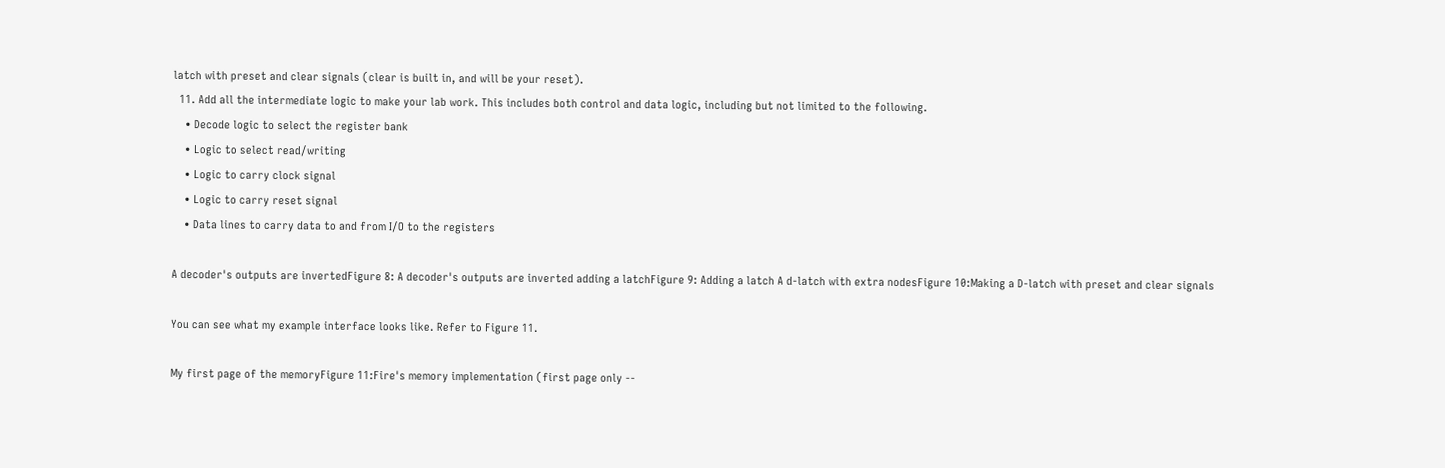latch with preset and clear signals (clear is built in, and will be your reset).
  11. Add all the intermediate logic to make your lab work. This includes both control and data logic, including but not limited to the following.
    • Decode logic to select the register bank
    • Logic to select read/writing
    • Logic to carry clock signal
    • Logic to carry reset signal
    • Data lines to carry data to and from I/O to the registers

A decoder's outputs are invertedFigure 8: A decoder's outputs are inverted adding a latchFigure 9: Adding a latch A d-latch with extra nodesFigure 10:Making a D-latch with preset and clear signals

You can see what my example interface looks like. Refer to Figure 11.

My first page of the memoryFigure 11:Fire's memory implementation (first page only --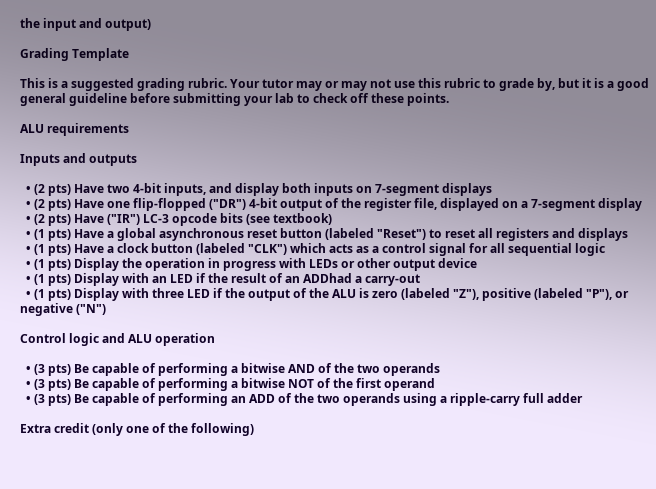the input and output)

Grading Template

This is a suggested grading rubric. Your tutor may or may not use this rubric to grade by, but it is a good general guideline before submitting your lab to check off these points.

ALU requirements

Inputs and outputs

  • (2 pts) Have two 4-bit inputs, and display both inputs on 7-segment displays
  • (2 pts) Have one flip-flopped ("DR") 4-bit output of the register file, displayed on a 7-segment display
  • (2 pts) Have ("IR") LC-3 opcode bits (see textbook)
  • (1 pts) Have a global asynchronous reset button (labeled "Reset") to reset all registers and displays
  • (1 pts) Have a clock button (labeled "CLK") which acts as a control signal for all sequential logic
  • (1 pts) Display the operation in progress with LEDs or other output device
  • (1 pts) Display with an LED if the result of an ADDhad a carry-out
  • (1 pts) Display with three LED if the output of the ALU is zero (labeled "Z"), positive (labeled "P"), or negative ("N")

Control logic and ALU operation

  • (3 pts) Be capable of performing a bitwise AND of the two operands
  • (3 pts) Be capable of performing a bitwise NOT of the first operand
  • (3 pts) Be capable of performing an ADD of the two operands using a ripple-carry full adder

Extra credit (only one of the following)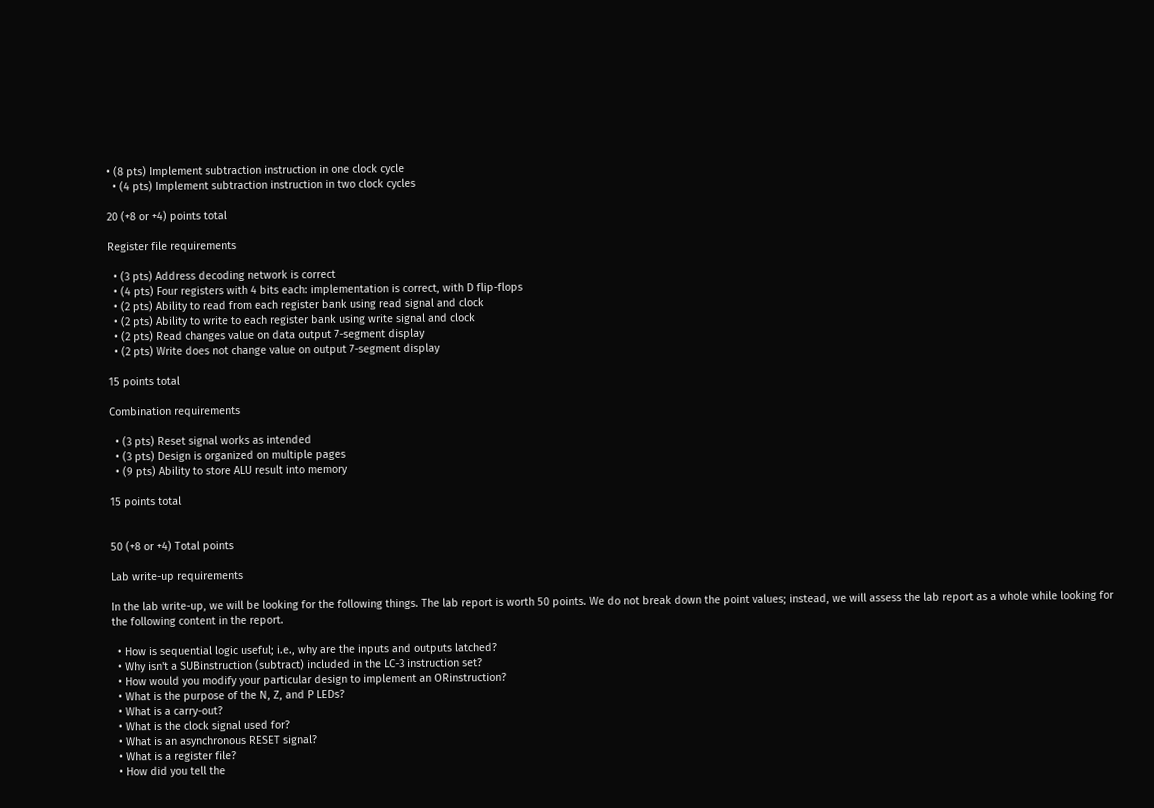• (8 pts) Implement subtraction instruction in one clock cycle
  • (4 pts) Implement subtraction instruction in two clock cycles

20 (+8 or +4) points total

Register file requirements

  • (3 pts) Address decoding network is correct
  • (4 pts) Four registers with 4 bits each: implementation is correct, with D flip-flops
  • (2 pts) Ability to read from each register bank using read signal and clock
  • (2 pts) Ability to write to each register bank using write signal and clock
  • (2 pts) Read changes value on data output 7-segment display
  • (2 pts) Write does not change value on output 7-segment display

15 points total

Combination requirements

  • (3 pts) Reset signal works as intended
  • (3 pts) Design is organized on multiple pages
  • (9 pts) Ability to store ALU result into memory

15 points total


50 (+8 or +4) Total points

Lab write-up requirements

In the lab write-up, we will be looking for the following things. The lab report is worth 50 points. We do not break down the point values; instead, we will assess the lab report as a whole while looking for the following content in the report.

  • How is sequential logic useful; i.e., why are the inputs and outputs latched?
  • Why isn't a SUBinstruction (subtract) included in the LC-3 instruction set?
  • How would you modify your particular design to implement an ORinstruction?
  • What is the purpose of the N, Z, and P LEDs?
  • What is a carry-out?
  • What is the clock signal used for?
  • What is an asynchronous RESET signal?
  • What is a register file?
  • How did you tell the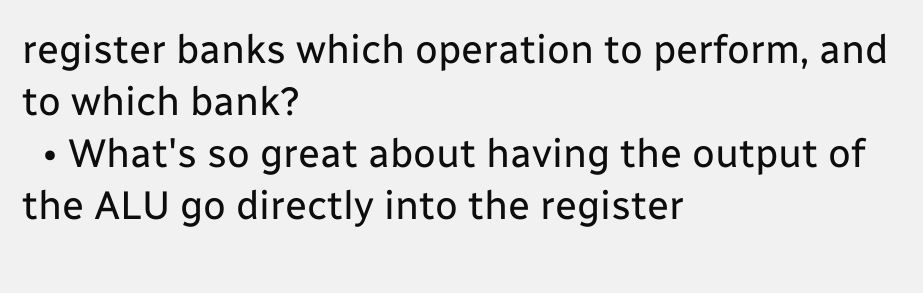register banks which operation to perform, and to which bank?
  • What's so great about having the output of the ALU go directly into the register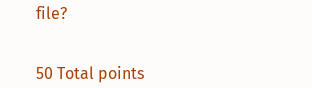file?


50 Total points